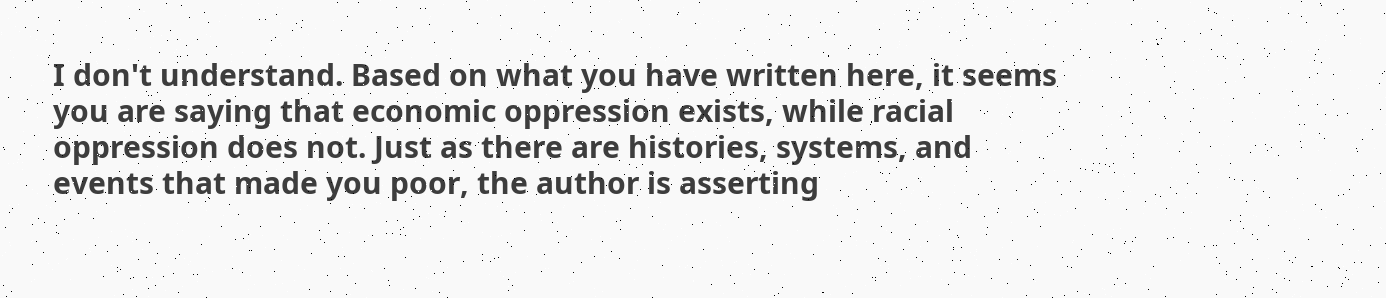I don't understand. Based on what you have written here, it seems you are saying that economic oppression exists, while racial oppression does not. Just as there are histories, systems, and events that made you poor, the author is asserting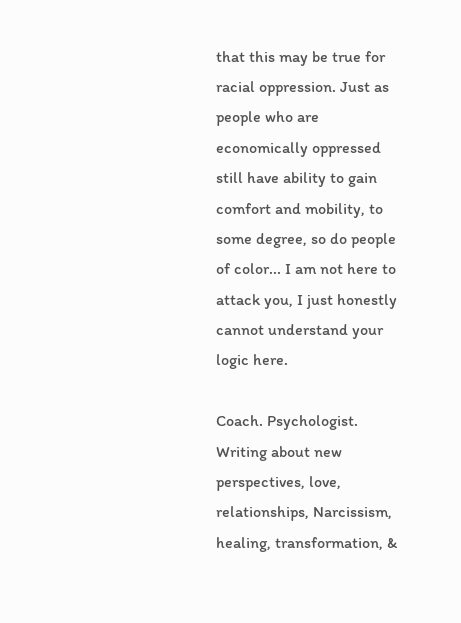that this may be true for racial oppression. Just as people who are economically oppressed still have ability to gain comfort and mobility, to some degree, so do people of color... I am not here to attack you, I just honestly cannot understand your logic here.

Coach. Psychologist. Writing about new perspectives, love, relationships, Narcissism, healing, transformation, &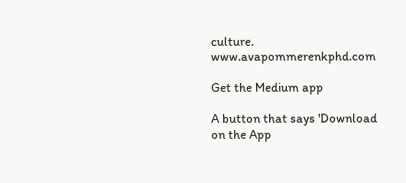culture. www.avapommerenkphd.com

Get the Medium app

A button that says 'Download on the App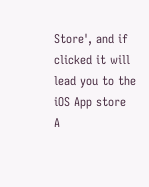Store', and if clicked it will lead you to the iOS App store
A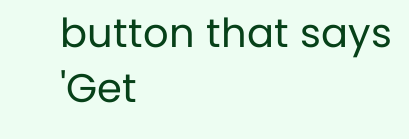button that says 'Get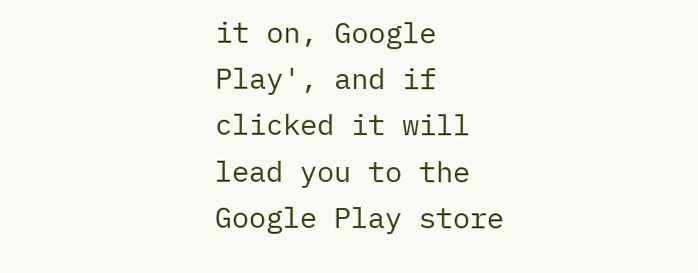it on, Google Play', and if clicked it will lead you to the Google Play store